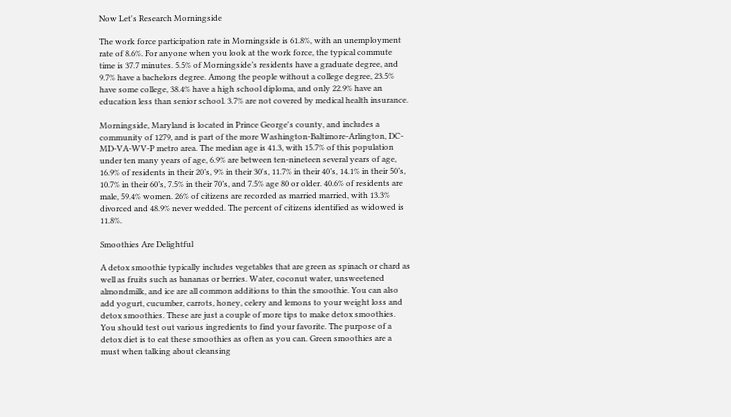Now Let's Research Morningside

The work force participation rate in Morningside is 61.8%, with an unemployment rate of 8.6%. For anyone when you look at the work force, the typical commute time is 37.7 minutes. 5.5% of Morningside’s residents have a graduate degree, and 9.7% have a bachelors degree. Among the people without a college degree, 23.5% have some college, 38.4% have a high school diploma, and only 22.9% have an education less than senior school. 3.7% are not covered by medical health insurance.

Morningside, Maryland is located in Prince George's county, and includes a community of 1279, and is part of the more Washington-Baltimore-Arlington, DC-MD-VA-WV-P metro area. The median age is 41.3, with 15.7% of this population under ten many years of age, 6.9% are between ten-nineteen several years of age, 16.9% of residents in their 20’s, 9% in their 30's, 11.7% in their 40’s, 14.1% in their 50’s, 10.7% in their 60’s, 7.5% in their 70’s, and 7.5% age 80 or older. 40.6% of residents are male, 59.4% women. 26% of citizens are recorded as married married, with 13.3% divorced and 48.9% never wedded. The percent of citizens identified as widowed is 11.8%.

Smoothies Are Delightful

A detox smoothie typically includes vegetables that are green as spinach or chard as well as fruits such as bananas or berries. Water, coconut water, unsweetened almondmilk, and ice are all common additions to thin the smoothie. You can also add yogurt, cucumber, carrots, honey, celery and lemons to your weight loss and detox smoothies. These are just a couple of more tips to make detox smoothies. You should test out various ingredients to find your favorite. The purpose of a detox diet is to eat these smoothies as often as you can. Green smoothies are a must when talking about cleansing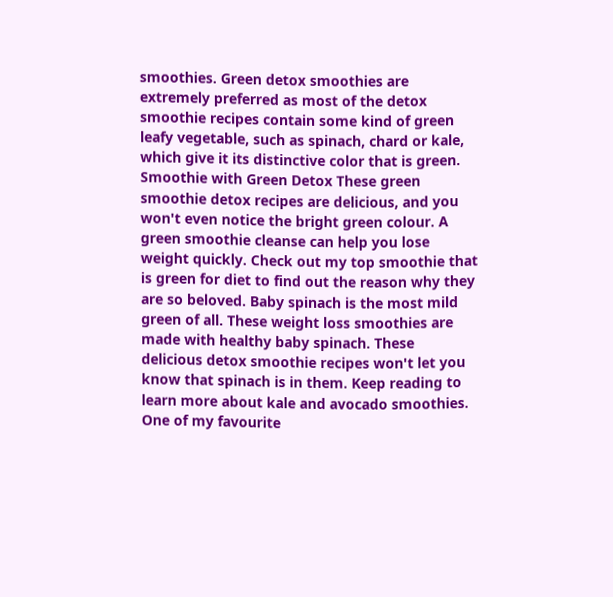smoothies. Green detox smoothies are extremely preferred as most of the detox smoothie recipes contain some kind of green leafy vegetable, such as spinach, chard or kale, which give it its distinctive color that is green. Smoothie with Green Detox These green smoothie detox recipes are delicious, and you won't even notice the bright green colour. A green smoothie cleanse can help you lose weight quickly. Check out my top smoothie that is green for diet to find out the reason why they are so beloved. Baby spinach is the most mild green of all. These weight loss smoothies are made with healthy baby spinach. These delicious detox smoothie recipes won't let you know that spinach is in them. Keep reading to learn more about kale and avocado smoothies. One of my favourite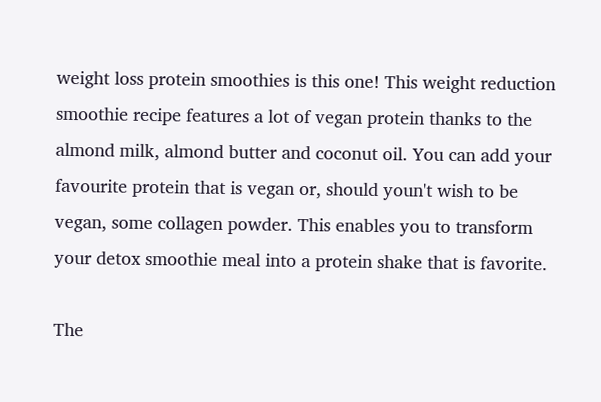weight loss protein smoothies is this one! This weight reduction smoothie recipe features a lot of vegan protein thanks to the almond milk, almond butter and coconut oil. You can add your favourite protein that is vegan or, should youn't wish to be vegan, some collagen powder. This enables you to transform your detox smoothie meal into a protein shake that is favorite.

The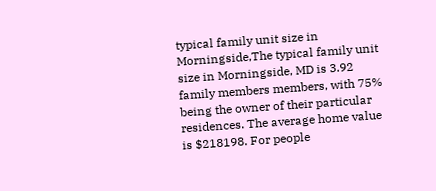typical family unit size in Morningside,The typical family unit size in Morningside, MD is 3.92 family members members, with 75% being the owner of their particular residences. The average home value is $218198. For people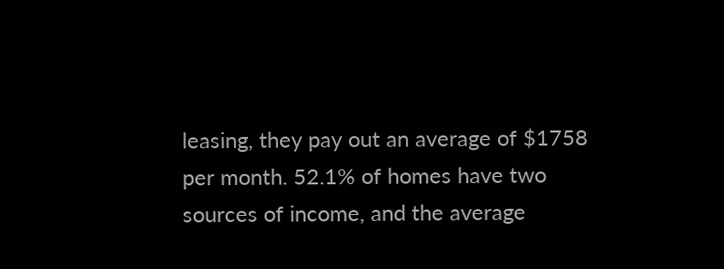leasing, they pay out an average of $1758 per month. 52.1% of homes have two sources of income, and the average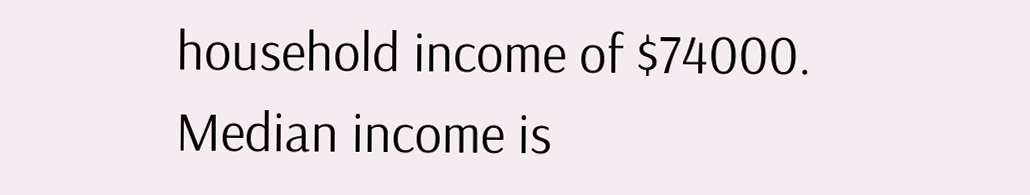household income of $74000. Median income is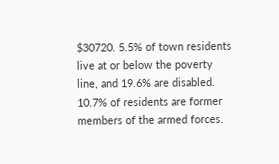$30720. 5.5% of town residents live at or below the poverty line, and 19.6% are disabled. 10.7% of residents are former members of the armed forces.